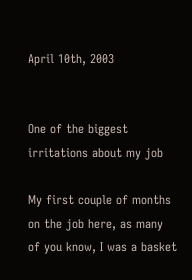April 10th, 2003


One of the biggest irritations about my job

My first couple of months on the job here, as many of you know, I was a basket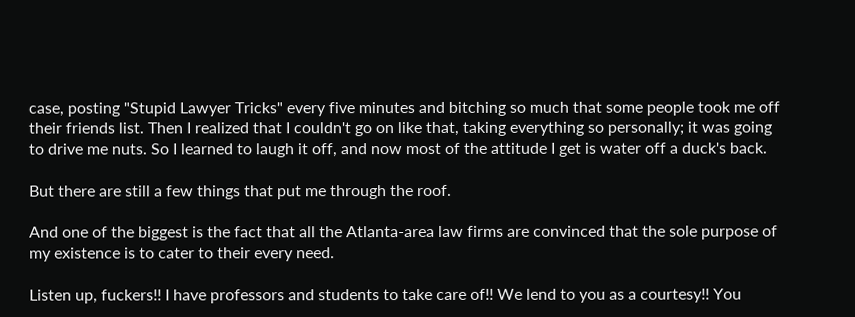case, posting "Stupid Lawyer Tricks" every five minutes and bitching so much that some people took me off their friends list. Then I realized that I couldn't go on like that, taking everything so personally; it was going to drive me nuts. So I learned to laugh it off, and now most of the attitude I get is water off a duck's back.

But there are still a few things that put me through the roof.

And one of the biggest is the fact that all the Atlanta-area law firms are convinced that the sole purpose of my existence is to cater to their every need.

Listen up, fuckers!! I have professors and students to take care of!! We lend to you as a courtesy!! You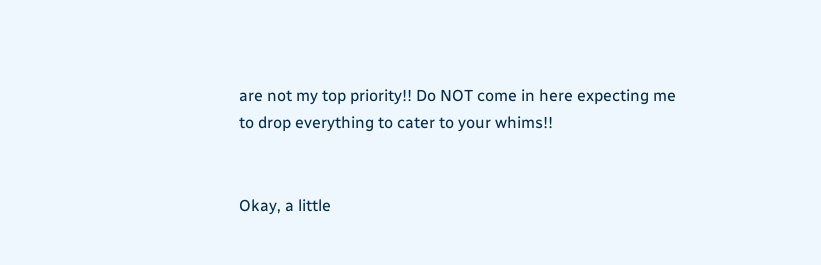are not my top priority!! Do NOT come in here expecting me to drop everything to cater to your whims!!


Okay, a little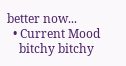better now...
  • Current Mood
    bitchy bitchy